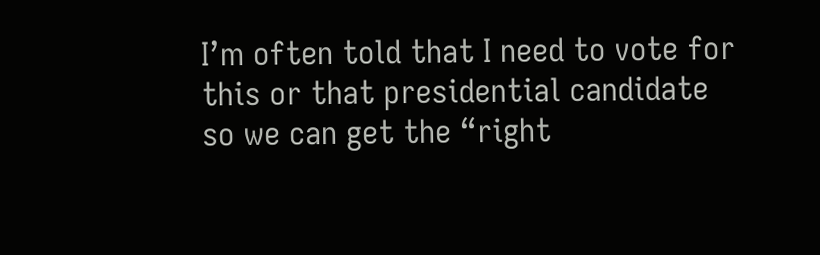I’m often told that I need to vote for this or that presidential candidate so we can get the “right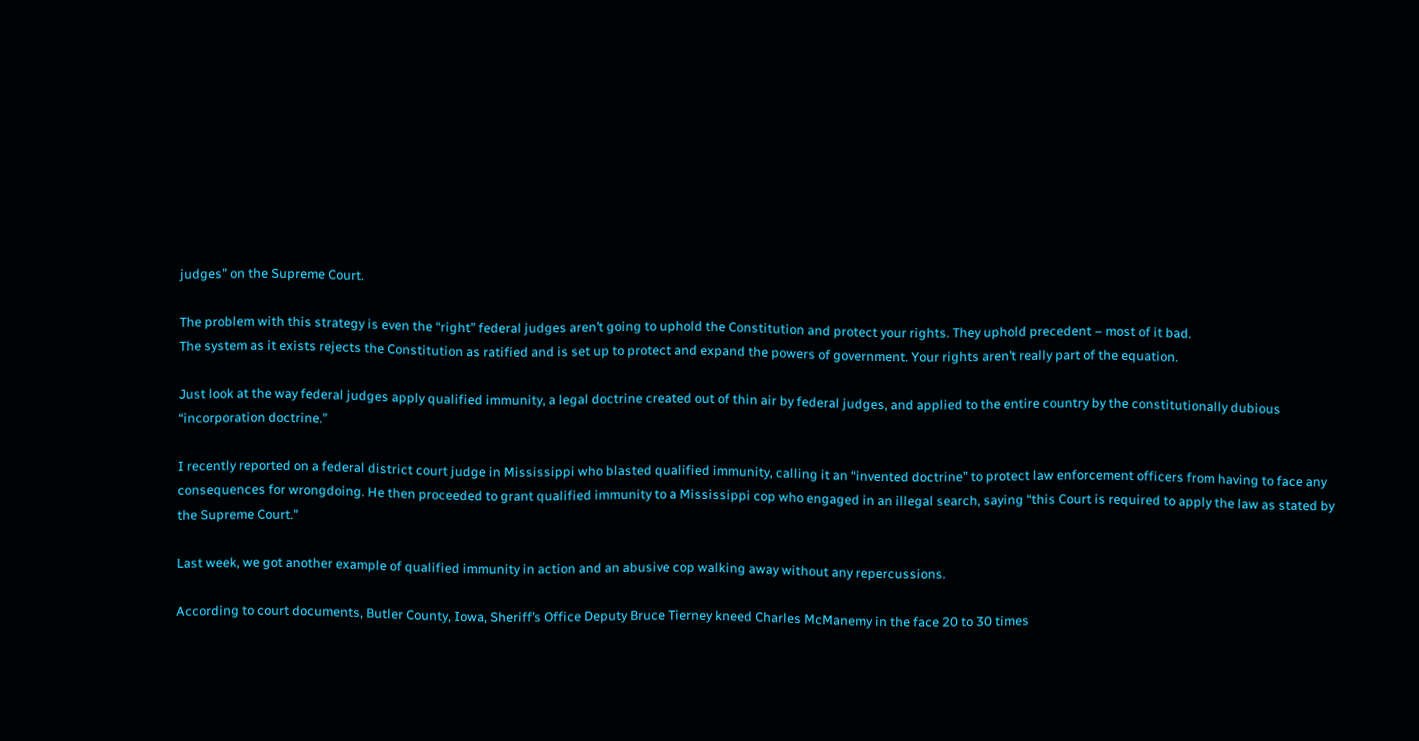judges” on the Supreme Court.

The problem with this strategy is even the “right” federal judges aren’t going to uphold the Constitution and protect your rights. They uphold precedent – most of it bad.
The system as it exists rejects the Constitution as ratified and is set up to protect and expand the powers of government. Your rights aren’t really part of the equation.

Just look at the way federal judges apply qualified immunity, a legal doctrine created out of thin air by federal judges, and applied to the entire country by the constitutionally dubious “incorporation doctrine.”

I recently reported on a federal district court judge in Mississippi who blasted qualified immunity, calling it an “invented doctrine” to protect law enforcement officers from having to face any consequences for wrongdoing. He then proceeded to grant qualified immunity to a Mississippi cop who engaged in an illegal search, saying “this Court is required to apply the law as stated by the Supreme Court.”

Last week, we got another example of qualified immunity in action and an abusive cop walking away without any repercussions.

According to court documents, Butler County, Iowa, Sheriff’s Office Deputy Bruce Tierney kneed Charles McManemy in the face 20 to 30 times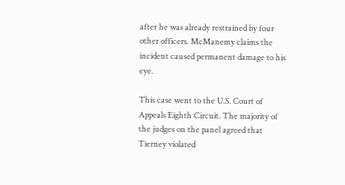after he was already restrained by four other officers. McManemy claims the incident caused permanent damage to his eye.

This case went to the U.S. Court of Appeals Eighth Circuit. The majority of the judges on the panel agreed that Tierney violated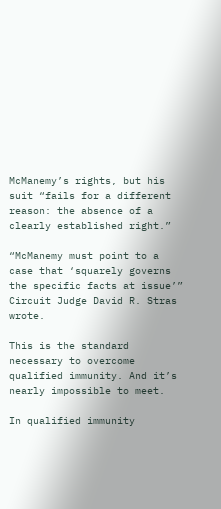McManemy’s rights, but his suit “fails for a different reason: the absence of a clearly established right.”

“McManemy must point to a case that ‘squarely governs the specific facts at issue’” Circuit Judge David R. Stras wrote.

This is the standard necessary to overcome qualified immunity. And it’s nearly impossible to meet.

In qualified immunity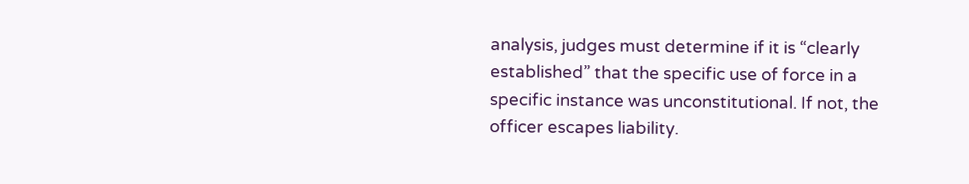analysis, judges must determine if it is “clearly established” that the specific use of force in a specific instance was unconstitutional. If not, the officer escapes liability.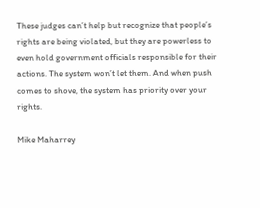These judges can’t help but recognize that people’s rights are being violated, but they are powerless to even hold government officials responsible for their actions. The system won’t let them. And when push comes to shove, the system has priority over your rights.

Mike Maharrey